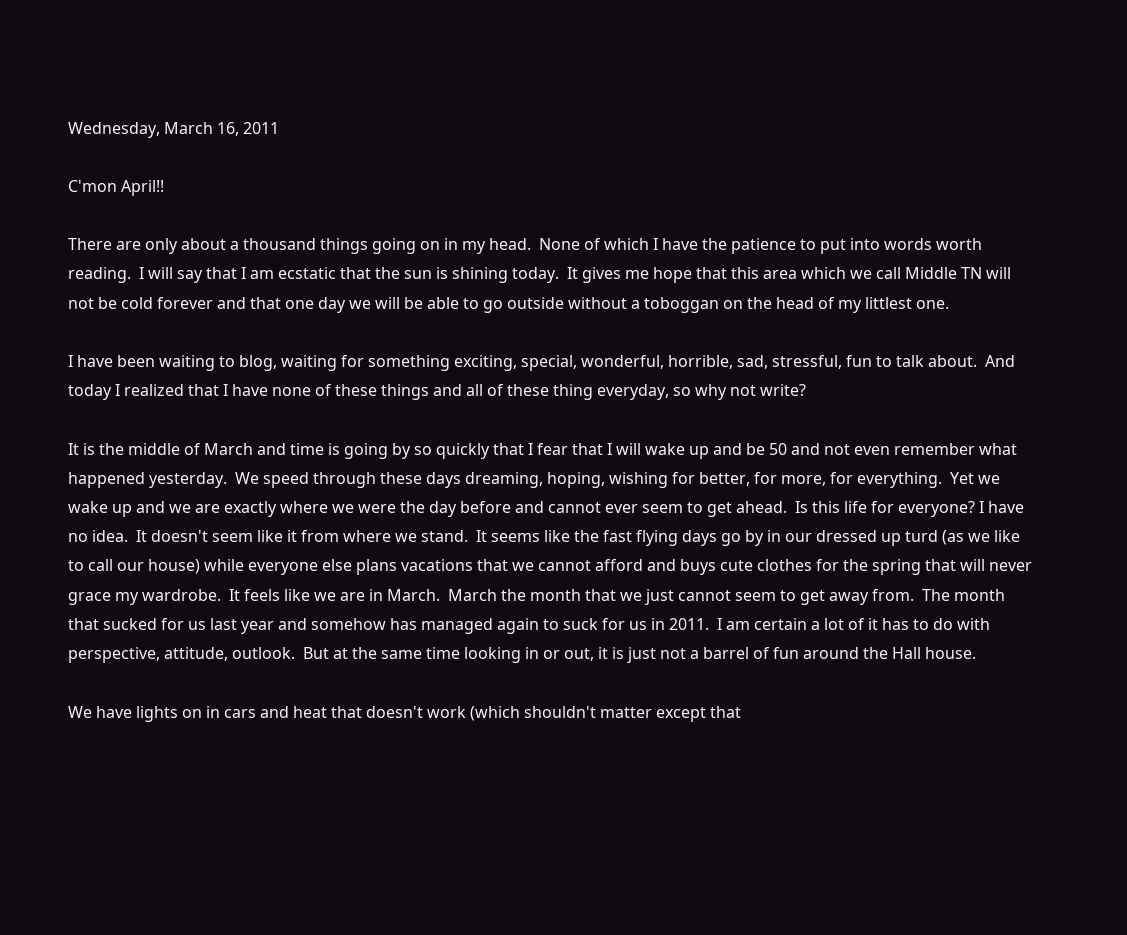Wednesday, March 16, 2011

C'mon April!!

There are only about a thousand things going on in my head.  None of which I have the patience to put into words worth reading.  I will say that I am ecstatic that the sun is shining today.  It gives me hope that this area which we call Middle TN will not be cold forever and that one day we will be able to go outside without a toboggan on the head of my littlest one.

I have been waiting to blog, waiting for something exciting, special, wonderful, horrible, sad, stressful, fun to talk about.  And today I realized that I have none of these things and all of these thing everyday, so why not write?

It is the middle of March and time is going by so quickly that I fear that I will wake up and be 50 and not even remember what happened yesterday.  We speed through these days dreaming, hoping, wishing for better, for more, for everything.  Yet we wake up and we are exactly where we were the day before and cannot ever seem to get ahead.  Is this life for everyone? I have no idea.  It doesn't seem like it from where we stand.  It seems like the fast flying days go by in our dressed up turd (as we like to call our house) while everyone else plans vacations that we cannot afford and buys cute clothes for the spring that will never grace my wardrobe.  It feels like we are in March.  March the month that we just cannot seem to get away from.  The month that sucked for us last year and somehow has managed again to suck for us in 2011.  I am certain a lot of it has to do with perspective, attitude, outlook.  But at the same time looking in or out, it is just not a barrel of fun around the Hall house.

We have lights on in cars and heat that doesn't work (which shouldn't matter except that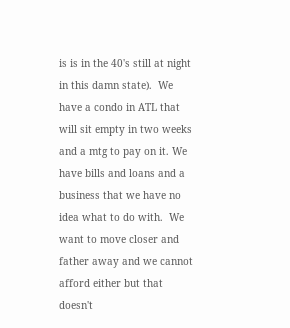is is in the 40's still at night in this damn state).  We have a condo in ATL that will sit empty in two weeks and a mtg to pay on it. We have bills and loans and a business that we have no idea what to do with.  We want to move closer and father away and we cannot afford either but that doesn't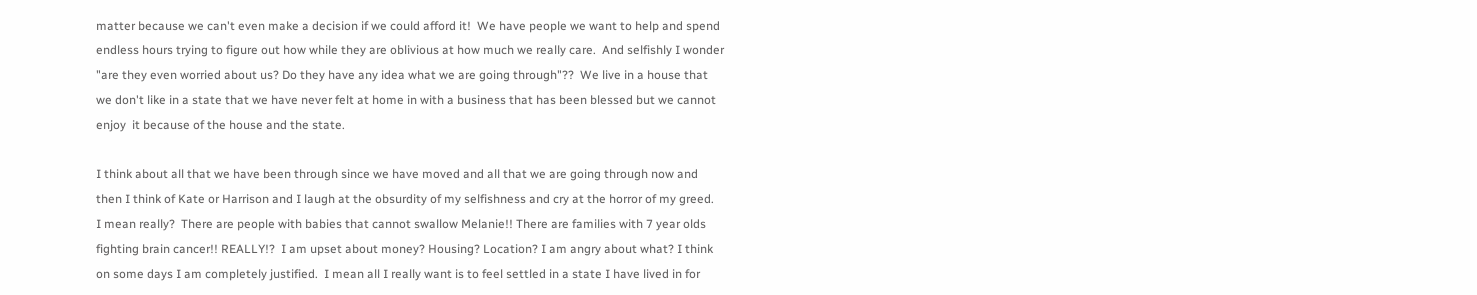matter because we can't even make a decision if we could afford it!  We have people we want to help and spend endless hours trying to figure out how while they are oblivious at how much we really care.  And selfishly I wonder "are they even worried about us? Do they have any idea what we are going through"??  We live in a house that we don't like in a state that we have never felt at home in with a business that has been blessed but we cannot enjoy  it because of the house and the state.

I think about all that we have been through since we have moved and all that we are going through now and then I think of Kate or Harrison and I laugh at the obsurdity of my selfishness and cry at the horror of my greed.  I mean really?  There are people with babies that cannot swallow Melanie!! There are families with 7 year olds fighting brain cancer!! REALLY!?  I am upset about money? Housing? Location? I am angry about what? I think on some days I am completely justified.  I mean all I really want is to feel settled in a state I have lived in for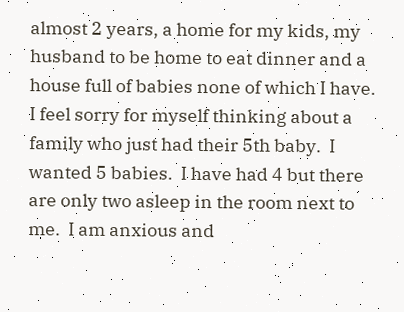almost 2 years, a home for my kids, my husband to be home to eat dinner and a house full of babies none of which I have.  I feel sorry for myself thinking about a family who just had their 5th baby.  I wanted 5 babies.  I have had 4 but there are only two asleep in the room next to me.  I am anxious and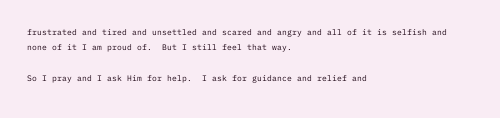frustrated and tired and unsettled and scared and angry and all of it is selfish and none of it I am proud of.  But I still feel that way.

So I pray and I ask Him for help.  I ask for guidance and relief and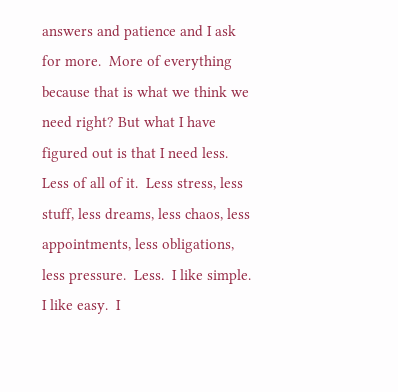answers and patience and I ask for more.  More of everything because that is what we think we need right? But what I have figured out is that I need less.  Less of all of it.  Less stress, less stuff, less dreams, less chaos, less appointments, less obligations, less pressure.  Less.  I like simple. I like easy.  I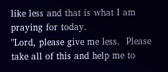like less and that is what I am praying for today.
"Lord, please give me less.  Please take all of this and help me to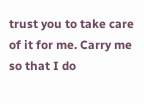trust you to take care of it for me. Carry me so that I do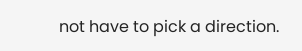not have to pick a direction.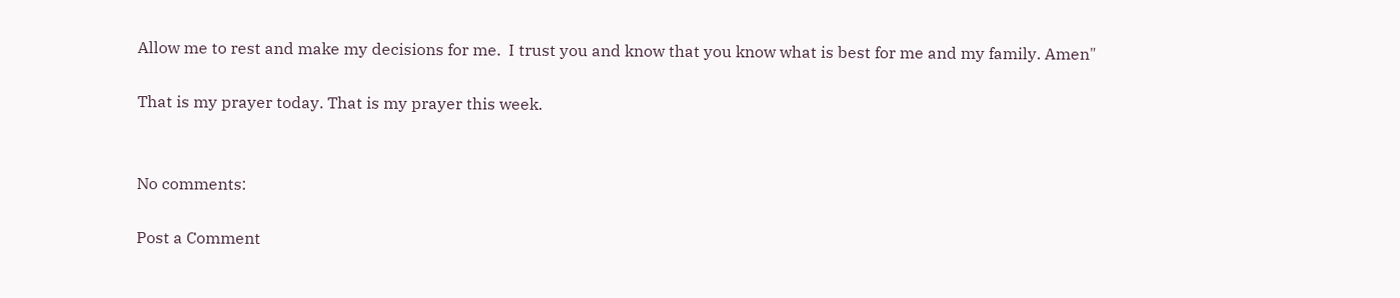Allow me to rest and make my decisions for me.  I trust you and know that you know what is best for me and my family. Amen"

That is my prayer today. That is my prayer this week.


No comments:

Post a Comment